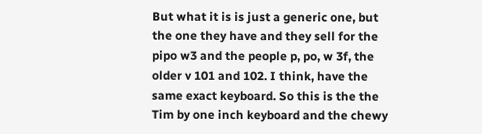But what it is is just a generic one, but the one they have and they sell for the pipo w3 and the people p, po, w 3f, the older v 101 and 102. I think, have the same exact keyboard. So this is the the Tim by one inch keyboard and the chewy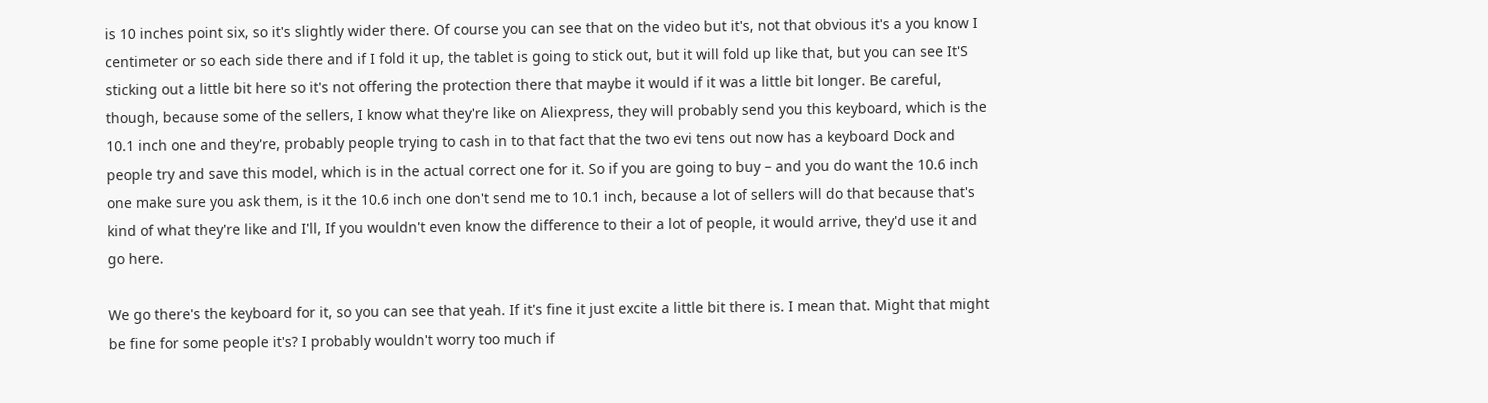is 10 inches point six, so it's slightly wider there. Of course you can see that on the video but it's, not that obvious it's a you know I centimeter or so each side there and if I fold it up, the tablet is going to stick out, but it will fold up like that, but you can see It'S sticking out a little bit here so it's not offering the protection there that maybe it would if it was a little bit longer. Be careful, though, because some of the sellers, I know what they're like on Aliexpress, they will probably send you this keyboard, which is the 10.1 inch one and they're, probably people trying to cash in to that fact that the two evi tens out now has a keyboard Dock and people try and save this model, which is in the actual correct one for it. So if you are going to buy – and you do want the 10.6 inch one make sure you ask them, is it the 10.6 inch one don't send me to 10.1 inch, because a lot of sellers will do that because that's kind of what they're like and I'll, If you wouldn't even know the difference to their a lot of people, it would arrive, they'd use it and go here.

We go there's the keyboard for it, so you can see that yeah. If it's fine it just excite a little bit there is. I mean that. Might that might be fine for some people it's? I probably wouldn't worry too much if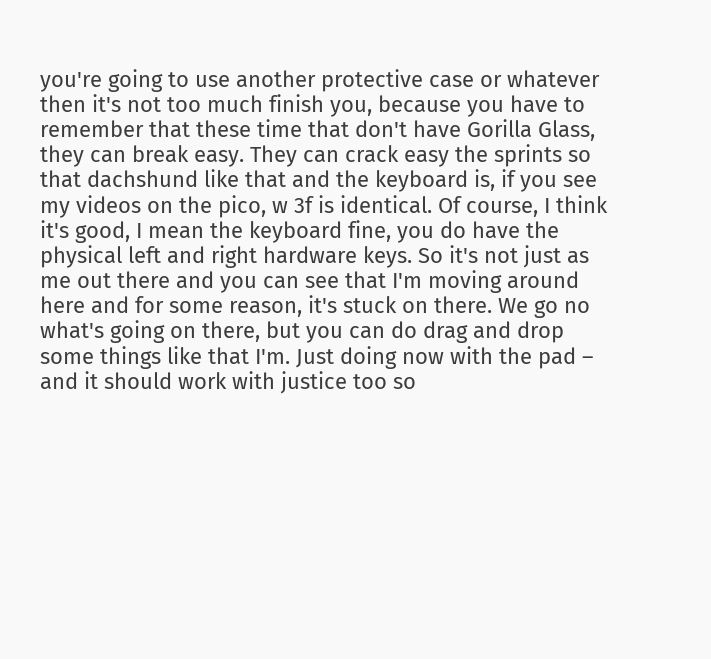you're going to use another protective case or whatever then it's not too much finish you, because you have to remember that these time that don't have Gorilla Glass, they can break easy. They can crack easy the sprints so that dachshund like that and the keyboard is, if you see my videos on the pico, w 3f is identical. Of course, I think it's good, I mean the keyboard fine, you do have the physical left and right hardware keys. So it's not just as me out there and you can see that I'm moving around here and for some reason, it's stuck on there. We go no what's going on there, but you can do drag and drop some things like that I'm. Just doing now with the pad – and it should work with justice too so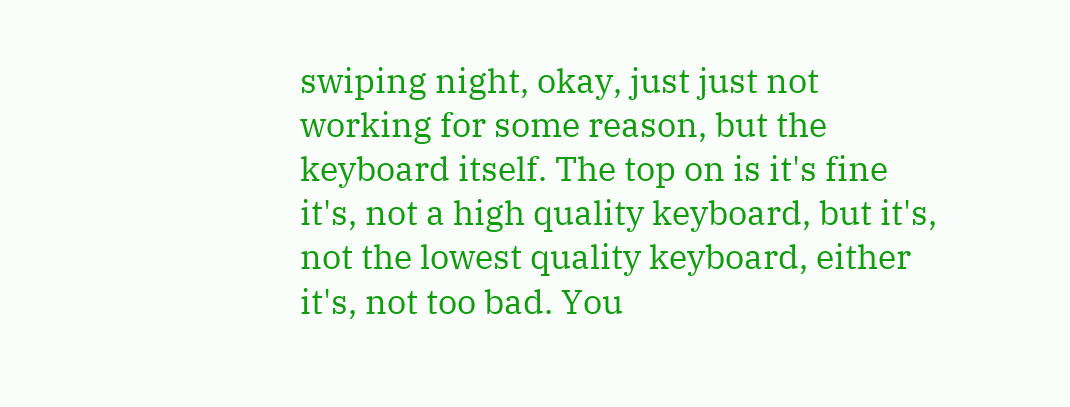swiping night, okay, just just not working for some reason, but the keyboard itself. The top on is it's fine it's, not a high quality keyboard, but it's, not the lowest quality keyboard, either it's, not too bad. You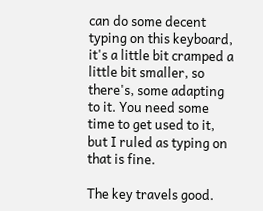can do some decent typing on this keyboard, it's a little bit cramped a little bit smaller, so there's, some adapting to it. You need some time to get used to it, but I ruled as typing on that is fine.

The key travels good.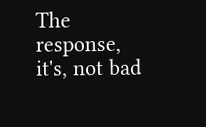The response, it's, not bad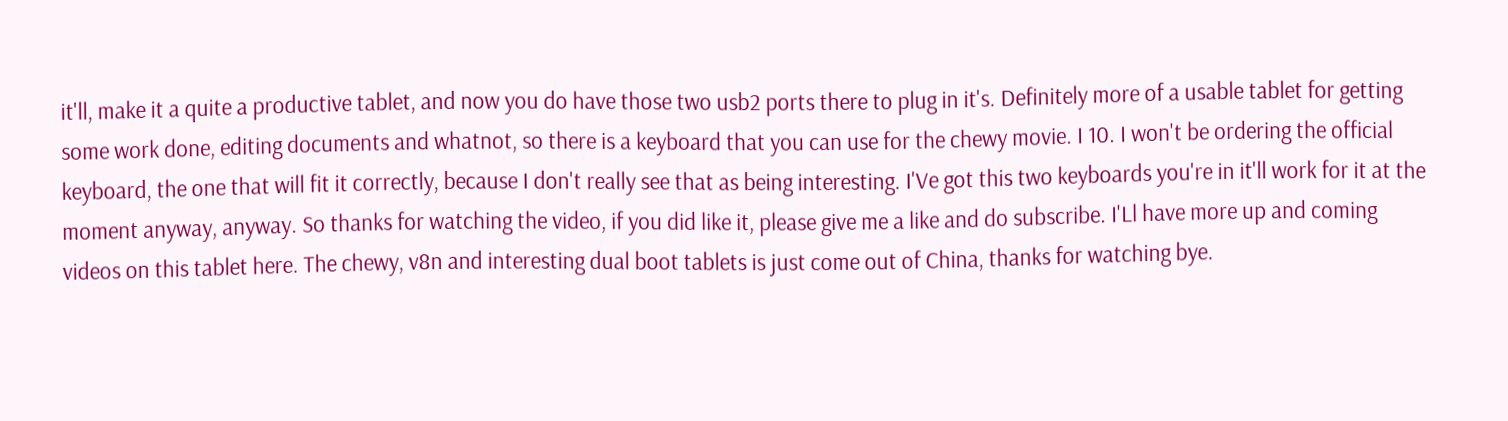it'll, make it a quite a productive tablet, and now you do have those two usb2 ports there to plug in it's. Definitely more of a usable tablet for getting some work done, editing documents and whatnot, so there is a keyboard that you can use for the chewy movie. I 10. I won't be ordering the official keyboard, the one that will fit it correctly, because I don't really see that as being interesting. I'Ve got this two keyboards you're in it'll work for it at the moment anyway, anyway. So thanks for watching the video, if you did like it, please give me a like and do subscribe. I'Ll have more up and coming videos on this tablet here. The chewy, v8n and interesting dual boot tablets is just come out of China, thanks for watching bye.